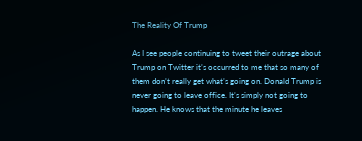The Reality Of Trump

As I see people continuing to tweet their outrage about Trump on Twitter it’s occurred to me that so many of them don’t really get what’s going on. Donald Trump is never going to leave office. It’s simply not going to happen. He knows that the minute he leaves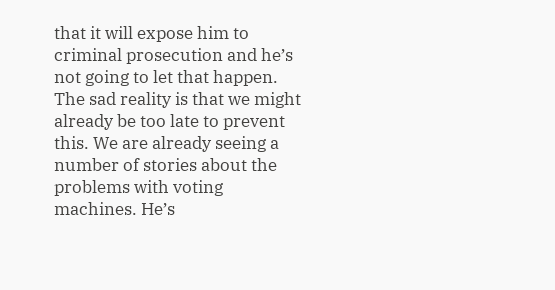that it will expose him to criminal prosecution and he’s not going to let that happen. The sad reality is that we might already be too late to prevent this. We are already seeing a number of stories about the problems with voting machines. He’s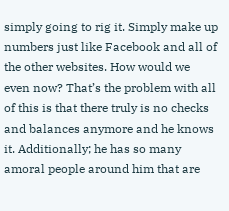simply going to rig it. Simply make up numbers just like Facebook and all of the other websites. How would we even now? That’s the problem with all of this is that there truly is no checks and balances anymore and he knows it. Additionally; he has so many amoral people around him that are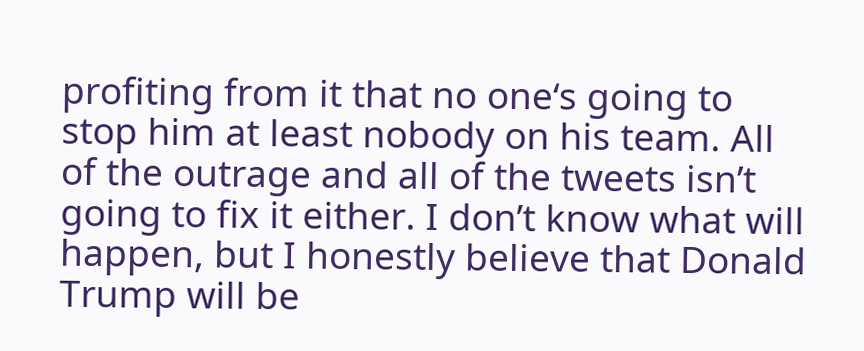profiting from it that no one‘s going to stop him at least nobody on his team. All of the outrage and all of the tweets isn’t going to fix it either. I don’t know what will happen, but I honestly believe that Donald Trump will be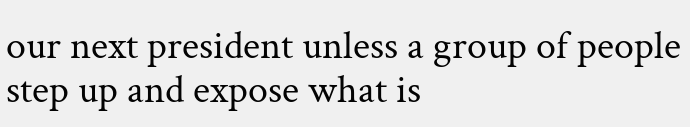our next president unless a group of people step up and expose what is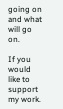going on and what will go on.

If you would like to support my work.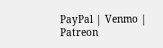PayPal | Venmo | Patreon